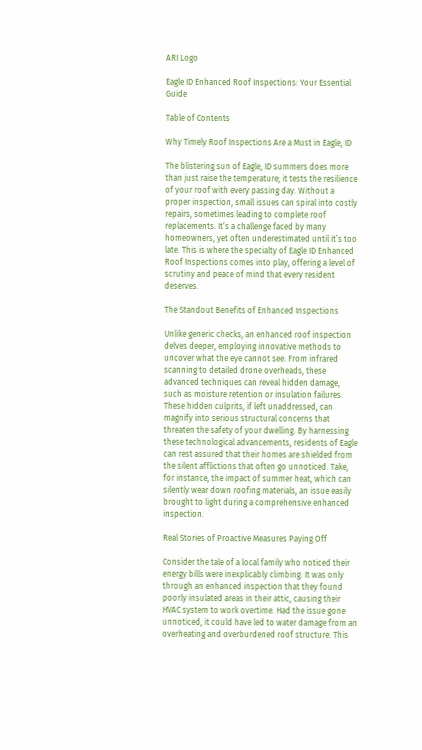ARI Logo

Eagle ID Enhanced Roof Inspections: Your Essential Guide

Table of Contents

Why Timely Roof Inspections Are a Must in Eagle, ID

The blistering sun of Eagle, ID summers does more than just raise the temperature; it tests the resilience of your roof with every passing day. Without a proper inspection, small issues can spiral into costly repairs, sometimes leading to complete roof replacements. It’s a challenge faced by many homeowners, yet often underestimated until it’s too late. This is where the specialty of Eagle ID Enhanced Roof Inspections comes into play, offering a level of scrutiny and peace of mind that every resident deserves.

The Standout Benefits of Enhanced Inspections

Unlike generic checks, an enhanced roof inspection delves deeper, employing innovative methods to uncover what the eye cannot see. From infrared scanning to detailed drone overheads, these advanced techniques can reveal hidden damage, such as moisture retention or insulation failures. These hidden culprits, if left unaddressed, can magnify into serious structural concerns that threaten the safety of your dwelling. By harnessing these technological advancements, residents of Eagle can rest assured that their homes are shielded from the silent afflictions that often go unnoticed. Take, for instance, the impact of summer heat, which can silently wear down roofing materials, an issue easily brought to light during a comprehensive enhanced inspection.

Real Stories of Proactive Measures Paying Off

Consider the tale of a local family who noticed their energy bills were inexplicably climbing. It was only through an enhanced inspection that they found poorly insulated areas in their attic, causing their HVAC system to work overtime. Had the issue gone unnoticed, it could have led to water damage from an overheating and overburdened roof structure. This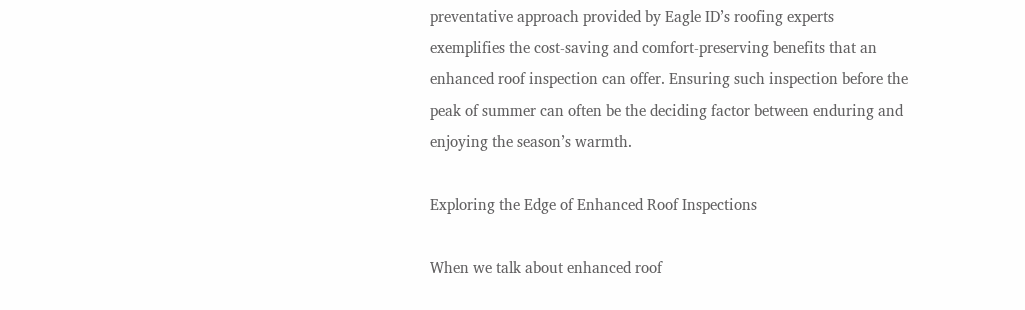preventative approach provided by Eagle ID’s roofing experts exemplifies the cost-saving and comfort-preserving benefits that an enhanced roof inspection can offer. Ensuring such inspection before the peak of summer can often be the deciding factor between enduring and enjoying the season’s warmth.

Exploring the Edge of Enhanced Roof Inspections

When we talk about enhanced roof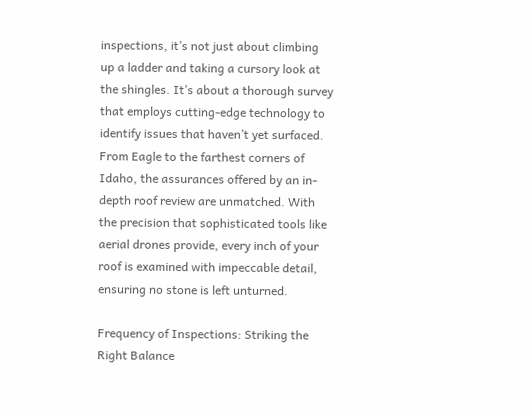inspections, it’s not just about climbing up a ladder and taking a cursory look at the shingles. It’s about a thorough survey that employs cutting-edge technology to identify issues that haven’t yet surfaced. From Eagle to the farthest corners of Idaho, the assurances offered by an in-depth roof review are unmatched. With the precision that sophisticated tools like aerial drones provide, every inch of your roof is examined with impeccable detail, ensuring no stone is left unturned.

Frequency of Inspections: Striking the Right Balance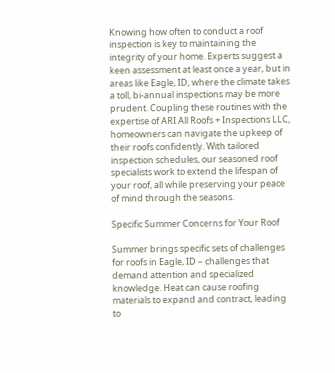Knowing how often to conduct a roof inspection is key to maintaining the integrity of your home. Experts suggest a keen assessment at least once a year, but in areas like Eagle, ID, where the climate takes a toll, bi-annual inspections may be more prudent. Coupling these routines with the expertise of ARI All Roofs + Inspections LLC, homeowners can navigate the upkeep of their roofs confidently. With tailored inspection schedules, our seasoned roof specialists work to extend the lifespan of your roof, all while preserving your peace of mind through the seasons.

Specific Summer Concerns for Your Roof

Summer brings specific sets of challenges for roofs in Eagle, ID – challenges that demand attention and specialized knowledge. Heat can cause roofing materials to expand and contract, leading to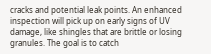cracks and potential leak points. An enhanced inspection will pick up on early signs of UV damage, like shingles that are brittle or losing granules. The goal is to catch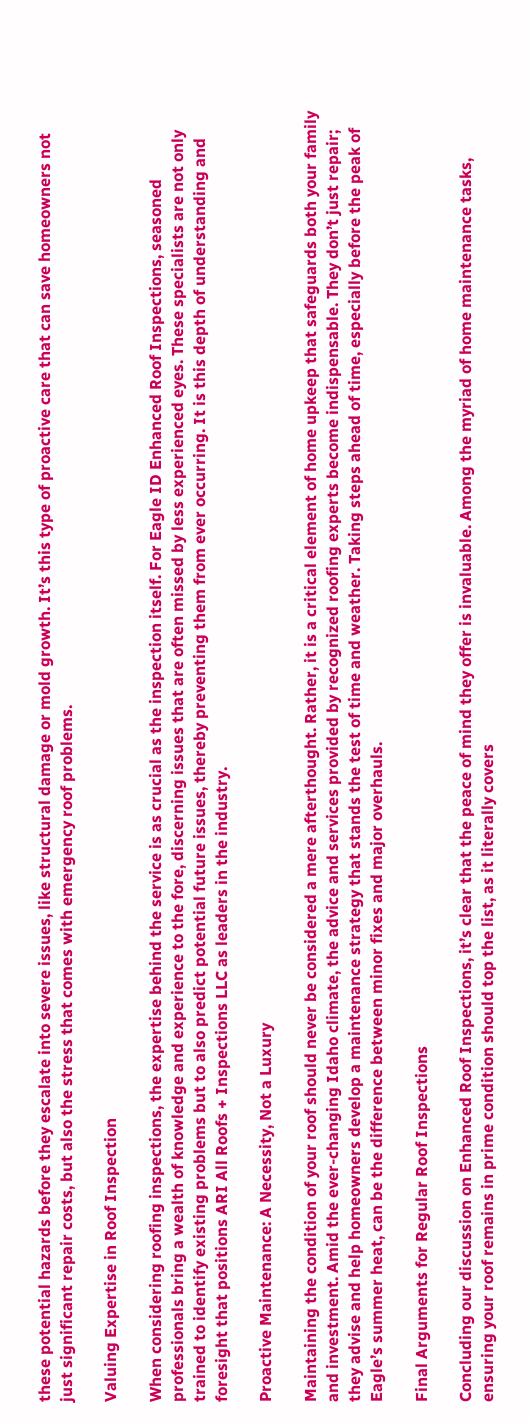these potential hazards before they escalate into severe issues, like structural damage or mold growth. It’s this type of proactive care that can save homeowners not just significant repair costs, but also the stress that comes with emergency roof problems.

Valuing Expertise in Roof Inspection

When considering roofing inspections, the expertise behind the service is as crucial as the inspection itself. For Eagle ID Enhanced Roof Inspections, seasoned professionals bring a wealth of knowledge and experience to the fore, discerning issues that are often missed by less experienced eyes. These specialists are not only trained to identify existing problems but to also predict potential future issues, thereby preventing them from ever occurring. It is this depth of understanding and foresight that positions ARI All Roofs + Inspections LLC as leaders in the industry.

Proactive Maintenance: A Necessity, Not a Luxury

Maintaining the condition of your roof should never be considered a mere afterthought. Rather, it is a critical element of home upkeep that safeguards both your family and investment. Amid the ever-changing Idaho climate, the advice and services provided by recognized roofing experts become indispensable. They don’t just repair; they advise and help homeowners develop a maintenance strategy that stands the test of time and weather. Taking steps ahead of time, especially before the peak of Eagle’s summer heat, can be the difference between minor fixes and major overhauls.

Final Arguments for Regular Roof Inspections

Concluding our discussion on Enhanced Roof Inspections, it’s clear that the peace of mind they offer is invaluable. Among the myriad of home maintenance tasks, ensuring your roof remains in prime condition should top the list, as it literally covers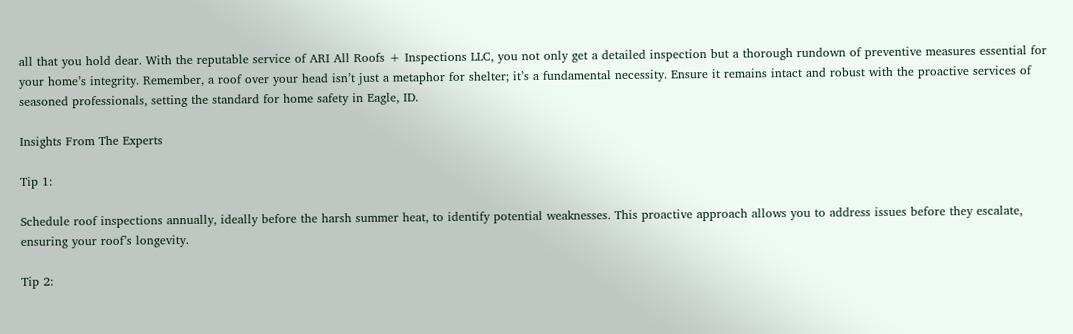all that you hold dear. With the reputable service of ARI All Roofs + Inspections LLC, you not only get a detailed inspection but a thorough rundown of preventive measures essential for your home’s integrity. Remember, a roof over your head isn’t just a metaphor for shelter; it’s a fundamental necessity. Ensure it remains intact and robust with the proactive services of seasoned professionals, setting the standard for home safety in Eagle, ID.

Insights From The Experts

Tip 1:

Schedule roof inspections annually, ideally before the harsh summer heat, to identify potential weaknesses. This proactive approach allows you to address issues before they escalate, ensuring your roof’s longevity.

Tip 2: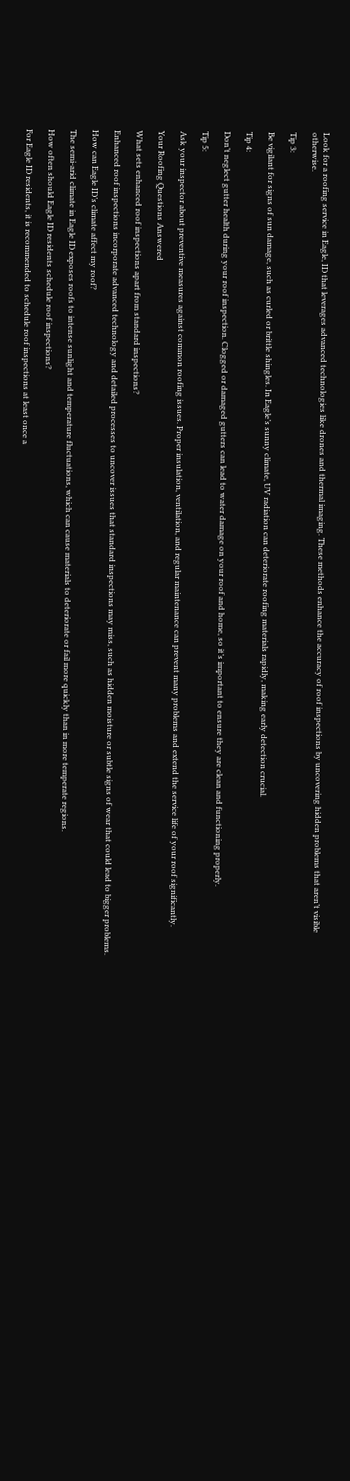Look for a roofing service in Eagle, ID that leverages advanced technologies like drones and thermal imaging. These methods enhance the accuracy of roof inspections by uncovering hidden problems that aren’t visible otherwise.

Tip 3:

Be vigilant for signs of sun damage, such as curled or brittle shingles. In Eagle’s sunny climate, UV radiation can deteriorate roofing materials rapidly, making early detection crucial.

Tip 4:

Don’t neglect gutter health during your roof inspection. Clogged or damaged gutters can lead to water damage on your roof and home, so it’s important to ensure they are clean and functioning properly.

Tip 5:

Ask your inspector about preventive measures against common roofing issues. Proper insulation, ventilation, and regular maintenance can prevent many problems and extend the service life of your roof significantly.

Your Roofing Questions Answered

What sets enhanced roof inspections apart from standard inspections?

Enhanced roof inspections incorporate advanced technology and detailed processes to uncover issues that standard inspections may miss, such as hidden moisture or subtle signs of wear that could lead to bigger problems.

How can Eagle ID’s climate affect my roof?

The semi-arid climate in Eagle ID exposes roofs to intense sunlight and temperature fluctuations, which can cause materials to deteriorate or fail more quickly than in more temperate regions.

How often should Eagle ID residents schedule roof inspections?

For Eagle ID residents, it is recommended to schedule roof inspections at least once a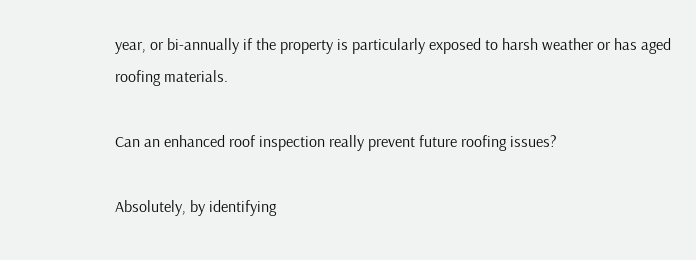year, or bi-annually if the property is particularly exposed to harsh weather or has aged roofing materials.

Can an enhanced roof inspection really prevent future roofing issues?

Absolutely, by identifying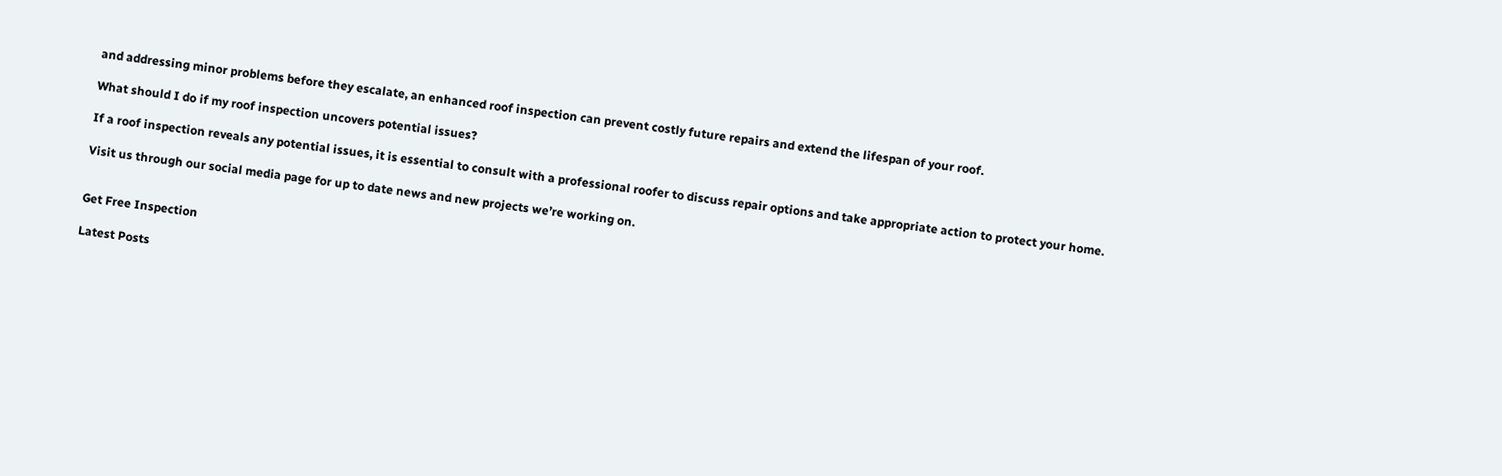and addressing minor problems before they escalate, an enhanced roof inspection can prevent costly future repairs and extend the lifespan of your roof.

What should I do if my roof inspection uncovers potential issues?

If a roof inspection reveals any potential issues, it is essential to consult with a professional roofer to discuss repair options and take appropriate action to protect your home.

Visit us through our social media page for up to date news and new projects we’re working on.


Get Free Inspection

Latest Posts